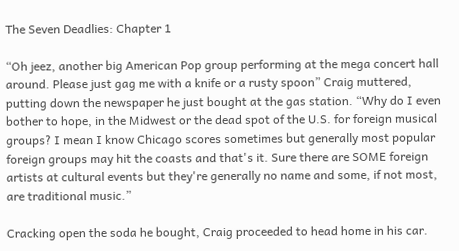The Seven Deadlies: Chapter 1

“Oh jeez, another big American Pop group performing at the mega concert hall around. Please just gag me with a knife or a rusty spoon” Craig muttered, putting down the newspaper he just bought at the gas station. “Why do I even bother to hope, in the Midwest or the dead spot of the U.S. for foreign musical groups? I mean I know Chicago scores sometimes but generally most popular foreign groups may hit the coasts and that's it. Sure there are SOME foreign artists at cultural events but they're generally no name and some, if not most, are traditional music.”

Cracking open the soda he bought, Craig proceeded to head home in his car.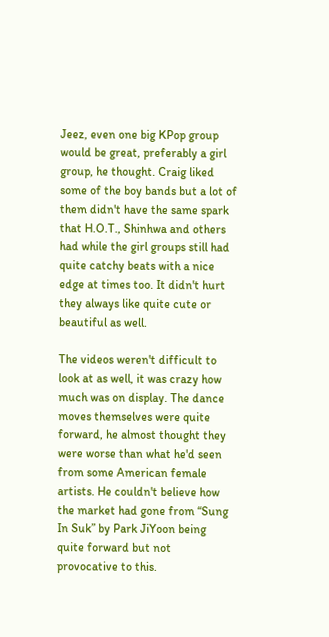Jeez, even one big KPop group would be great, preferably a girl group, he thought. Craig liked some of the boy bands but a lot of them didn't have the same spark that H.O.T., Shinhwa and others had while the girl groups still had quite catchy beats with a nice edge at times too. It didn't hurt they always like quite cute or beautiful as well.

The videos weren't difficult to look at as well, it was crazy how much was on display. The dance moves themselves were quite forward, he almost thought they were worse than what he'd seen from some American female artists. He couldn't believe how the market had gone from “Sung In Suk” by Park JiYoon being quite forward but not provocative to this.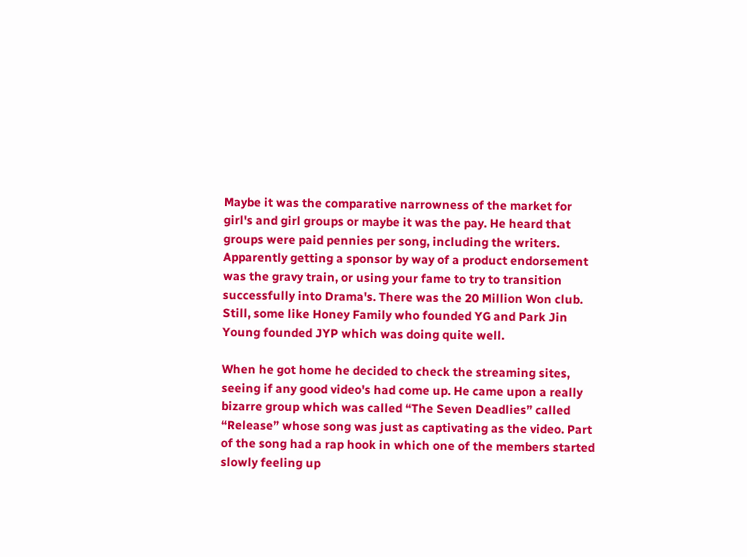Maybe it was the comparative narrowness of the market for girl's and girl groups or maybe it was the pay. He heard that groups were paid pennies per song, including the writers. Apparently getting a sponsor by way of a product endorsement was the gravy train, or using your fame to try to transition successfully into Drama's. There was the 20 Million Won club. Still, some like Honey Family who founded YG and Park Jin Young founded JYP which was doing quite well.

When he got home he decided to check the streaming sites, seeing if any good video's had come up. He came upon a really bizarre group which was called “The Seven Deadlies” called “Release” whose song was just as captivating as the video. Part of the song had a rap hook in which one of the members started slowly feeling up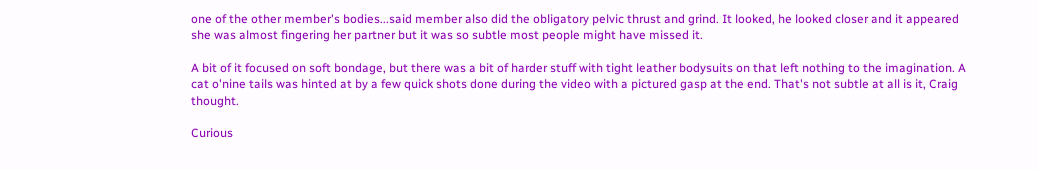one of the other member's bodies...said member also did the obligatory pelvic thrust and grind. It looked, he looked closer and it appeared she was almost fingering her partner but it was so subtle most people might have missed it.

A bit of it focused on soft bondage, but there was a bit of harder stuff with tight leather bodysuits on that left nothing to the imagination. A cat o'nine tails was hinted at by a few quick shots done during the video with a pictured gasp at the end. That's not subtle at all is it, Craig thought.

Curious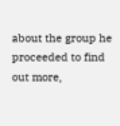about the group he proceeded to find out more,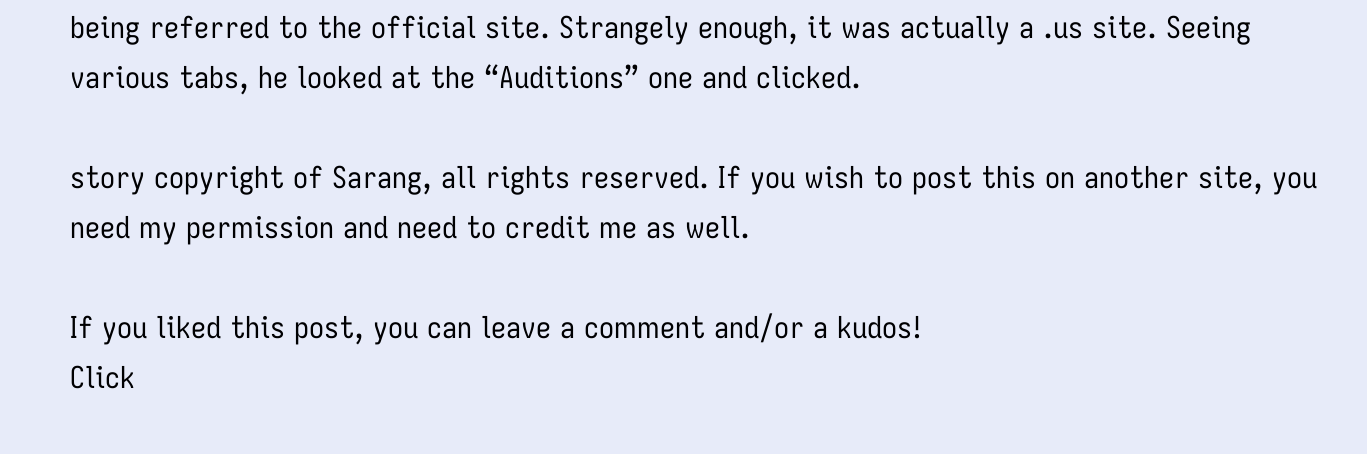being referred to the official site. Strangely enough, it was actually a .us site. Seeing various tabs, he looked at the “Auditions” one and clicked.

story copyright of Sarang, all rights reserved. If you wish to post this on another site, you need my permission and need to credit me as well.

If you liked this post, you can leave a comment and/or a kudos!
Click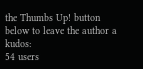the Thumbs Up! button below to leave the author a kudos:
54 users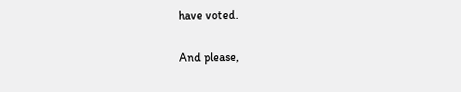have voted.

And please,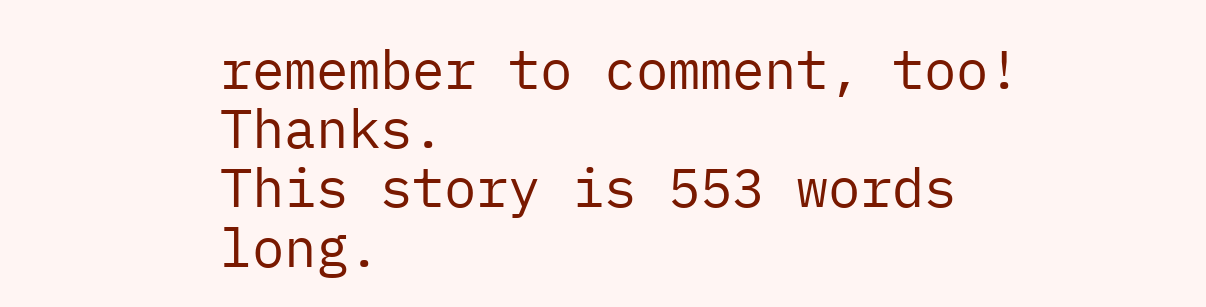remember to comment, too! Thanks.
This story is 553 words long.